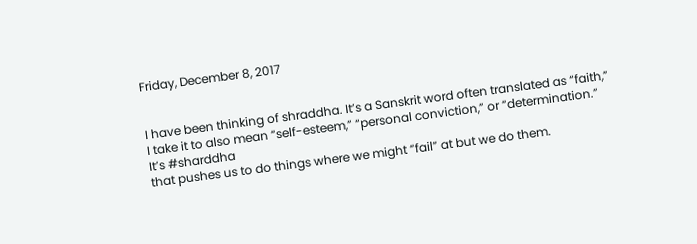Friday, December 8, 2017


I have been thinking of shraddha. It’s a Sanskrit word often translated as “faith,” I take it to also mean “self-esteem,” “personal conviction,” or “determination.” It’s #sharddha
that pushes us to do things where we might “fail” at but we do them.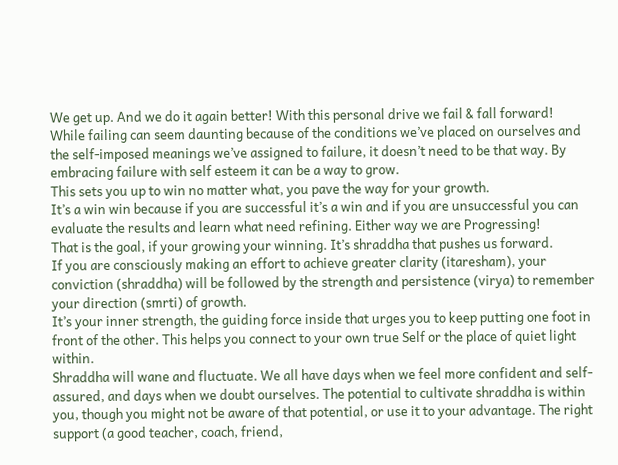We get up. And we do it again better! With this personal drive we fail & fall forward!
While failing can seem daunting because of the conditions we’ve placed on ourselves and the self-imposed meanings we’ve assigned to failure, it doesn’t need to be that way. By embracing failure with self esteem it can be a way to grow.
This sets you up to win no matter what, you pave the way for your growth.
It’s a win win because if you are successful it’s a win and if you are unsuccessful you can evaluate the results and learn what need refining. Either way we are Progressing!
That is the goal, if your growing your winning. It’s shraddha that pushes us forward.
If you are consciously making an effort to achieve greater clarity (itaresham), your conviction (shraddha) will be followed by the strength and persistence (virya) to remember your direction (smrti) of growth.
It’s your inner strength, the guiding force inside that urges you to keep putting one foot in front of the other. This helps you connect to your own true Self or the place of quiet light within.
Shraddha will wane and fluctuate. We all have days when we feel more confident and self-assured, and days when we doubt ourselves. The potential to cultivate shraddha is within you, though you might not be aware of that potential, or use it to your advantage. The right support (a good teacher, coach, friend,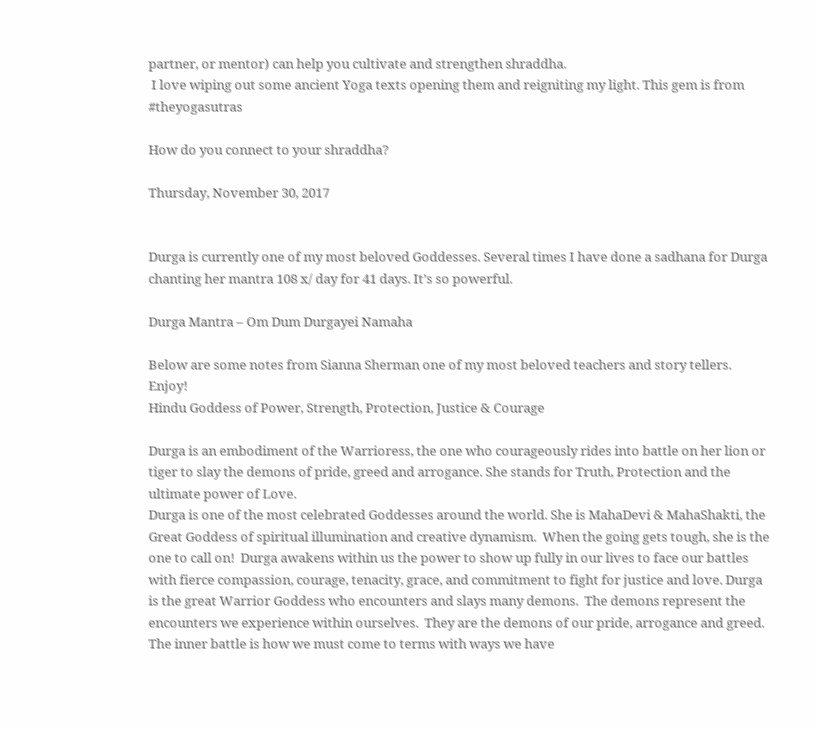partner, or mentor) can help you cultivate and strengthen shraddha.
 I love wiping out some ancient Yoga texts opening them and reigniting my light. This gem is from #theyogasutras

How do you connect to your shraddha?

Thursday, November 30, 2017


Durga is currently one of my most beloved Goddesses. Several times I have done a sadhana for Durga chanting her mantra 108 x/ day for 41 days. It’s so powerful.

Durga Mantra – Om Dum Durgayei Namaha

Below are some notes from Sianna Sherman one of my most beloved teachers and story tellers. Enjoy!
Hindu Goddess of Power, Strength, Protection, Justice & Courage

Durga is an embodiment of the Warrioress, the one who courageously rides into battle on her lion or tiger to slay the demons of pride, greed and arrogance. She stands for Truth, Protection and the ultimate power of Love.
Durga is one of the most celebrated Goddesses around the world. She is MahaDevi & MahaShakti, the Great Goddess of spiritual illumination and creative dynamism.  When the going gets tough, she is the one to call on!  Durga awakens within us the power to show up fully in our lives to face our battles with fierce compassion, courage, tenacity, grace, and commitment to fight for justice and love. Durga is the great Warrior Goddess who encounters and slays many demons.  The demons represent the encounters we experience within ourselves.  They are the demons of our pride, arrogance and greed. The inner battle is how we must come to terms with ways we have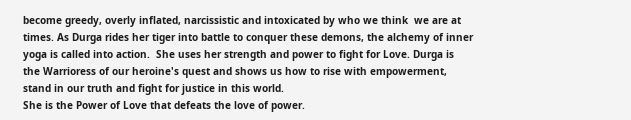become greedy, overly inflated, narcissistic and intoxicated by who we think  we are at times. As Durga rides her tiger into battle to conquer these demons, the alchemy of inner yoga is called into action.  She uses her strength and power to fight for Love. Durga is the Warrioress of our heroine's quest and shows us how to rise with empowerment, stand in our truth and fight for justice in this world.
She is the Power of Love that defeats the love of power.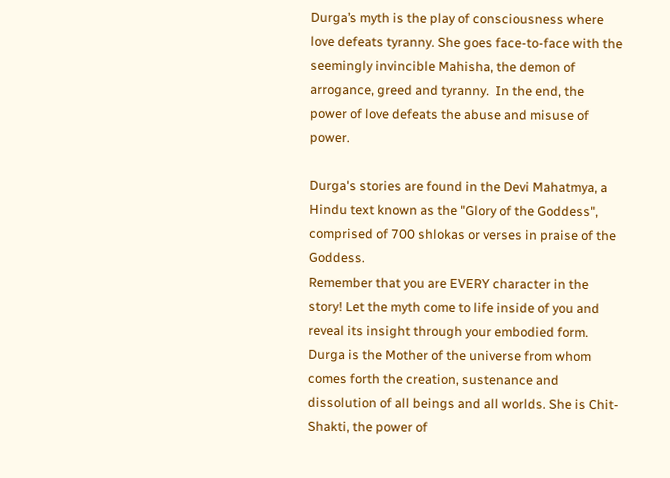Durga’s myth is the play of consciousness where love defeats tyranny. She goes face-to-face with the seemingly invincible Mahisha, the demon of arrogance, greed and tyranny.  In the end, the power of love defeats the abuse and misuse of power.

Durga's stories are found in the Devi Mahatmya, a Hindu text known as the "Glory of the Goddess", comprised of 700 shlokas or verses in praise of the Goddess.
Remember that you are EVERY character in the story! Let the myth come to life inside of you and reveal its insight through your embodied form.
Durga is the Mother of the universe from whom comes forth the creation, sustenance and dissolution of all beings and all worlds. She is Chit-Shakti, the power of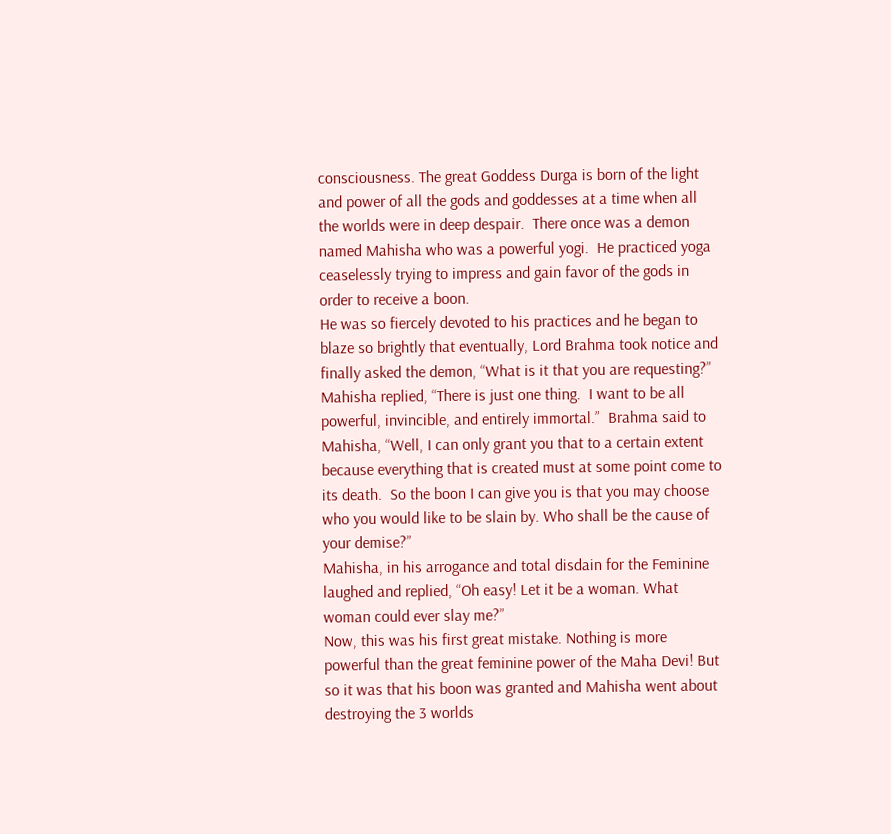consciousness. The great Goddess Durga is born of the light and power of all the gods and goddesses at a time when all the worlds were in deep despair.  There once was a demon named Mahisha who was a powerful yogi.  He practiced yoga ceaselessly trying to impress and gain favor of the gods in order to receive a boon.
He was so fiercely devoted to his practices and he began to blaze so brightly that eventually, Lord Brahma took notice and finally asked the demon, “What is it that you are requesting?”  Mahisha replied, “There is just one thing.  I want to be all powerful, invincible, and entirely immortal.”  Brahma said to Mahisha, “Well, I can only grant you that to a certain extent because everything that is created must at some point come to its death.  So the boon I can give you is that you may choose who you would like to be slain by. Who shall be the cause of your demise?”
Mahisha, in his arrogance and total disdain for the Feminine laughed and replied, “Oh easy! Let it be a woman. What woman could ever slay me?”
Now, this was his first great mistake. Nothing is more powerful than the great feminine power of the Maha Devi! But so it was that his boon was granted and Mahisha went about destroying the 3 worlds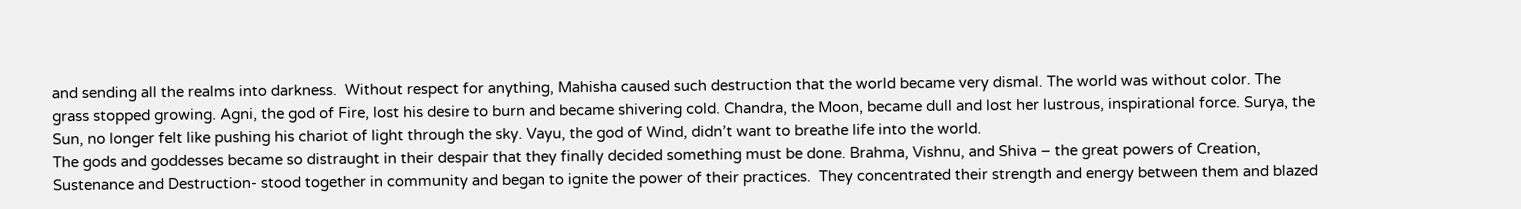and sending all the realms into darkness.  Without respect for anything, Mahisha caused such destruction that the world became very dismal. The world was without color. The grass stopped growing. Agni, the god of Fire, lost his desire to burn and became shivering cold. Chandra, the Moon, became dull and lost her lustrous, inspirational force. Surya, the Sun, no longer felt like pushing his chariot of light through the sky. Vayu, the god of Wind, didn’t want to breathe life into the world.
The gods and goddesses became so distraught in their despair that they finally decided something must be done. Brahma, Vishnu, and Shiva – the great powers of Creation, Sustenance and Destruction- stood together in community and began to ignite the power of their practices.  They concentrated their strength and energy between them and blazed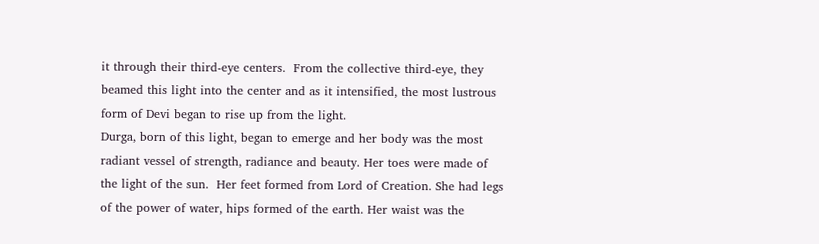it through their third-eye centers.  From the collective third-eye, they beamed this light into the center and as it intensified, the most lustrous form of Devi began to rise up from the light.
Durga, born of this light, began to emerge and her body was the most radiant vessel of strength, radiance and beauty. Her toes were made of the light of the sun.  Her feet formed from Lord of Creation. She had legs of the power of water, hips formed of the earth. Her waist was the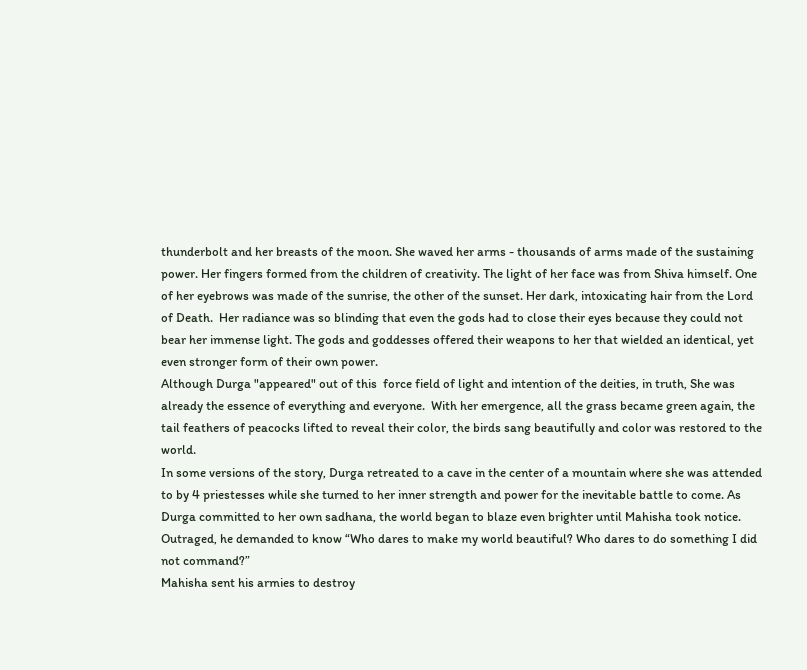thunderbolt and her breasts of the moon. She waved her arms - thousands of arms made of the sustaining power. Her fingers formed from the children of creativity. The light of her face was from Shiva himself. One of her eyebrows was made of the sunrise, the other of the sunset. Her dark, intoxicating hair from the Lord of Death.  Her radiance was so blinding that even the gods had to close their eyes because they could not bear her immense light. The gods and goddesses offered their weapons to her that wielded an identical, yet even stronger form of their own power.
Although Durga "appeared" out of this  force field of light and intention of the deities, in truth, She was already the essence of everything and everyone.  With her emergence, all the grass became green again, the tail feathers of peacocks lifted to reveal their color, the birds sang beautifully and color was restored to the world.
In some versions of the story, Durga retreated to a cave in the center of a mountain where she was attended to by 4 priestesses while she turned to her inner strength and power for the inevitable battle to come. As Durga committed to her own sadhana, the world began to blaze even brighter until Mahisha took notice.  Outraged, he demanded to know “Who dares to make my world beautiful? Who dares to do something I did not command?”
Mahisha sent his armies to destroy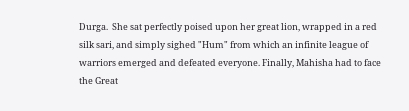Durga.  She sat perfectly poised upon her great lion, wrapped in a red silk sari, and simply sighed "Hum" from which an infinite league of warriors emerged and defeated everyone. Finally, Mahisha had to face the Great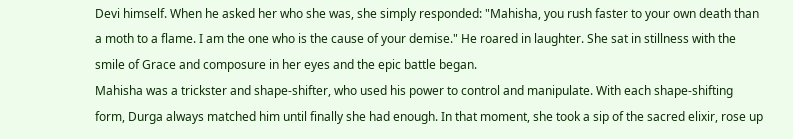Devi himself. When he asked her who she was, she simply responded: "Mahisha, you rush faster to your own death than a moth to a flame. I am the one who is the cause of your demise." He roared in laughter. She sat in stillness with the smile of Grace and composure in her eyes and the epic battle began.
Mahisha was a trickster and shape-shifter, who used his power to control and manipulate. With each shape-shifting form, Durga always matched him until finally she had enough. In that moment, she took a sip of the sacred elixir, rose up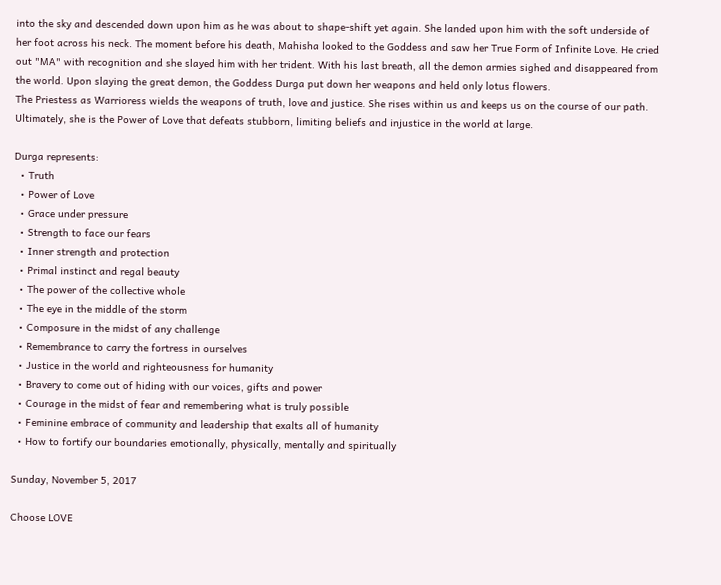into the sky and descended down upon him as he was about to shape-shift yet again. She landed upon him with the soft underside of her foot across his neck. The moment before his death, Mahisha looked to the Goddess and saw her True Form of Infinite Love. He cried out "MA" with recognition and she slayed him with her trident. With his last breath, all the demon armies sighed and disappeared from the world. Upon slaying the great demon, the Goddess Durga put down her weapons and held only lotus flowers.
The Priestess as Warrioress wields the weapons of truth, love and justice. She rises within us and keeps us on the course of our path. Ultimately, she is the Power of Love that defeats stubborn, limiting beliefs and injustice in the world at large.

Durga represents:
  • Truth
  • Power of Love
  • Grace under pressure
  • Strength to face our fears
  • Inner strength and protection
  • Primal instinct and regal beauty
  • The power of the collective whole
  • The eye in the middle of the storm
  • Composure in the midst of any challenge
  • Remembrance to carry the fortress in ourselves
  • Justice in the world and righteousness for humanity
  • Bravery to come out of hiding with our voices, gifts and power
  • Courage in the midst of fear and remembering what is truly possible
  • Feminine embrace of community and leadership that exalts all of humanity
  • How to fortify our boundaries emotionally, physically, mentally and spiritually

Sunday, November 5, 2017

Choose LOVE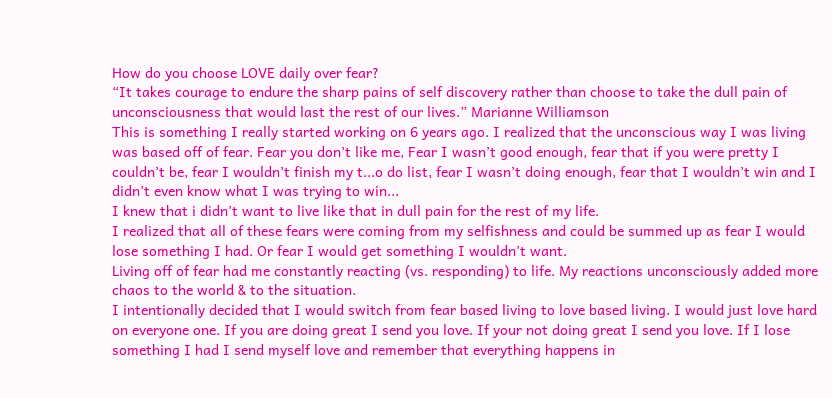How do you choose LOVE daily over fear?
“It takes courage to endure the sharp pains of self discovery rather than choose to take the dull pain of unconsciousness that would last the rest of our lives.” Marianne Williamson
This is something I really started working on 6 years ago. I realized that the unconscious way I was living was based off of fear. Fear you don’t like me, Fear I wasn’t good enough, fear that if you were pretty I couldn’t be, fear I wouldn’t finish my t...o do list, fear I wasn’t doing enough, fear that I wouldn’t win and I didn’t even know what I was trying to win...
I knew that i didn’t want to live like that in dull pain for the rest of my life.
I realized that all of these fears were coming from my selfishness and could be summed up as fear I would lose something I had. Or fear I would get something I wouldn’t want.
Living off of fear had me constantly reacting (vs. responding) to life. My reactions unconsciously added more chaos to the world & to the situation.
I intentionally decided that I would switch from fear based living to love based living. I would just love hard on everyone one. If you are doing great I send you love. If your not doing great I send you love. If I lose something I had I send myself love and remember that everything happens in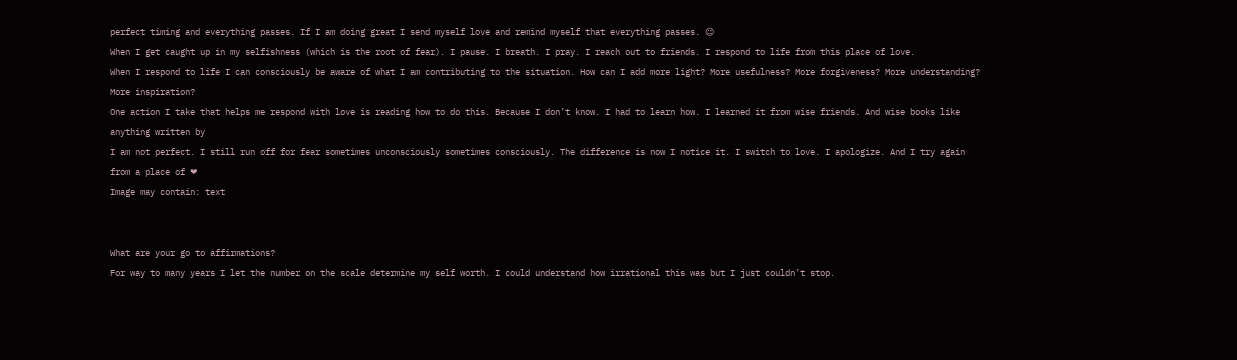perfect timing and everything passes. If I am doing great I send myself love and remind myself that everything passes. 😉
When I get caught up in my selfishness (which is the root of fear). I pause. I breath. I pray. I reach out to friends. I respond to life from this place of love.
When I respond to life I can consciously be aware of what I am contributing to the situation. How can I add more light? More usefulness? More forgiveness? More understanding? More inspiration?
One action I take that helps me respond with love is reading how to do this. Because I don’t know. I had to learn how. I learned it from wise friends. And wise books like anything written by
I am not perfect. I still run off for fear sometimes unconsciously sometimes consciously. The difference is now I notice it. I switch to love. I apologize. And I try again from a place of ❤
Image may contain: text


What are your go to affirmations?
For way to many years I let the number on the scale determine my self worth. I could understand how irrational this was but I just couldn’t stop.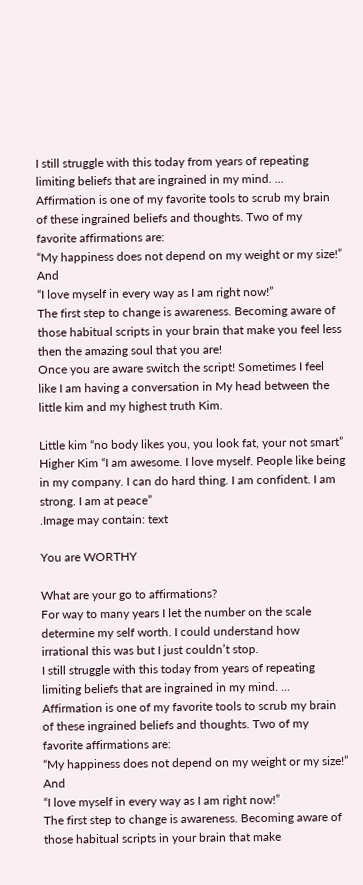I still struggle with this today from years of repeating limiting beliefs that are ingrained in my mind. ...
Affirmation is one of my favorite tools to scrub my brain of these ingrained beliefs and thoughts. Two of my favorite affirmations are:
“My happiness does not depend on my weight or my size!” And
“I love myself in every way as I am right now!”
The first step to change is awareness. Becoming aware of those habitual scripts in your brain that make you feel less then the amazing soul that you are!
Once you are aware switch the script! Sometimes I feel like I am having a conversation in My head between the little kim and my highest truth Kim.

Little kim “no body likes you, you look fat, your not smart”
Higher Kim “I am awesome. I love myself. People like being in my company. I can do hard thing. I am confident. I am strong. I am at peace”
.Image may contain: text

You are WORTHY

What are your go to affirmations?
For way to many years I let the number on the scale determine my self worth. I could understand how irrational this was but I just couldn’t stop.
I still struggle with this today from years of repeating limiting beliefs that are ingrained in my mind. ...
Affirmation is one of my favorite tools to scrub my brain of these ingrained beliefs and thoughts. Two of my favorite affirmations are:
“My happiness does not depend on my weight or my size!” And
“I love myself in every way as I am right now!”
The first step to change is awareness. Becoming aware of those habitual scripts in your brain that make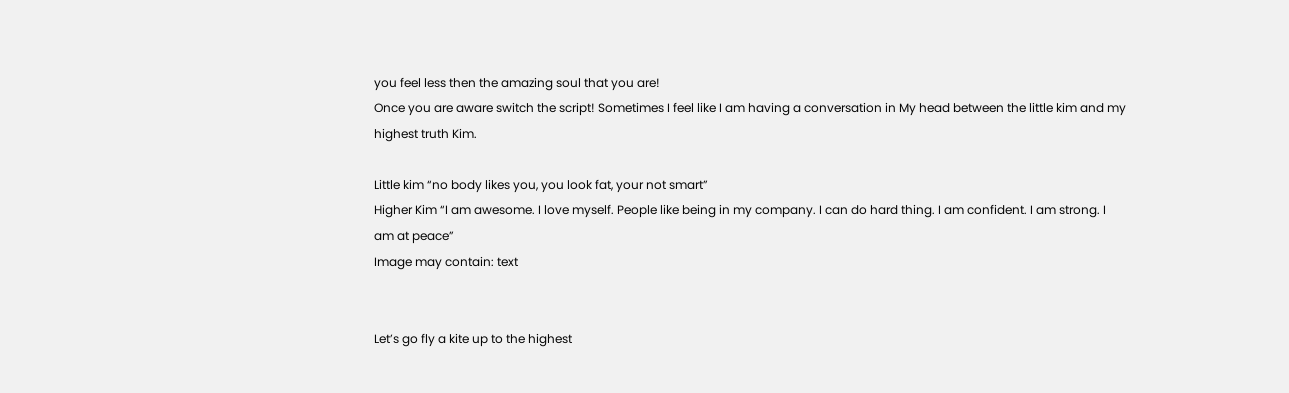you feel less then the amazing soul that you are!
Once you are aware switch the script! Sometimes I feel like I am having a conversation in My head between the little kim and my highest truth Kim.

Little kim “no body likes you, you look fat, your not smart”
Higher Kim “I am awesome. I love myself. People like being in my company. I can do hard thing. I am confident. I am strong. I am at peace”
Image may contain: text


Let’s go fly a kite up to the highest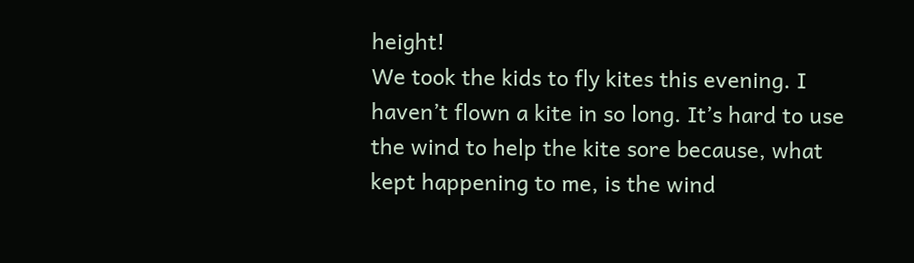height!
We took the kids to fly kites this evening. I haven’t flown a kite in so long. It’s hard to use the wind to help the kite sore because, what kept happening to me, is the wind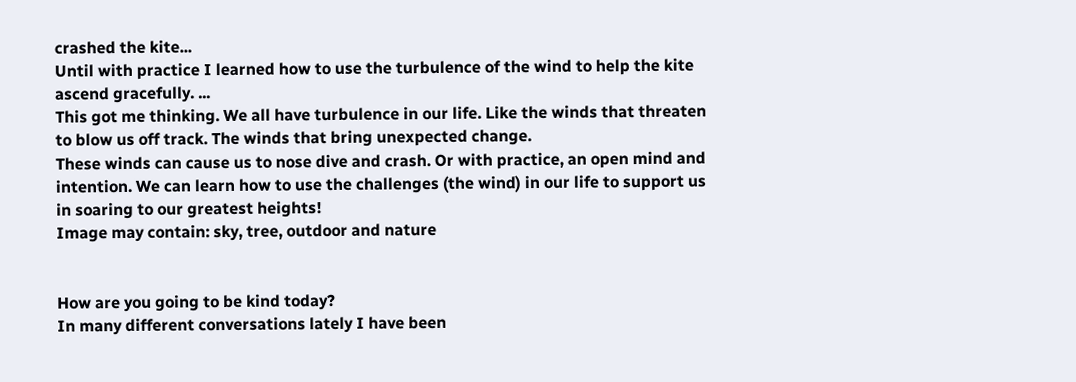crashed the kite...
Until with practice I learned how to use the turbulence of the wind to help the kite ascend gracefully. ...
This got me thinking. We all have turbulence in our life. Like the winds that threaten to blow us off track. The winds that bring unexpected change.
These winds can cause us to nose dive and crash. Or with practice, an open mind and intention. We can learn how to use the challenges (the wind) in our life to support us in soaring to our greatest heights!
Image may contain: sky, tree, outdoor and nature


How are you going to be kind today?
In many different conversations lately I have been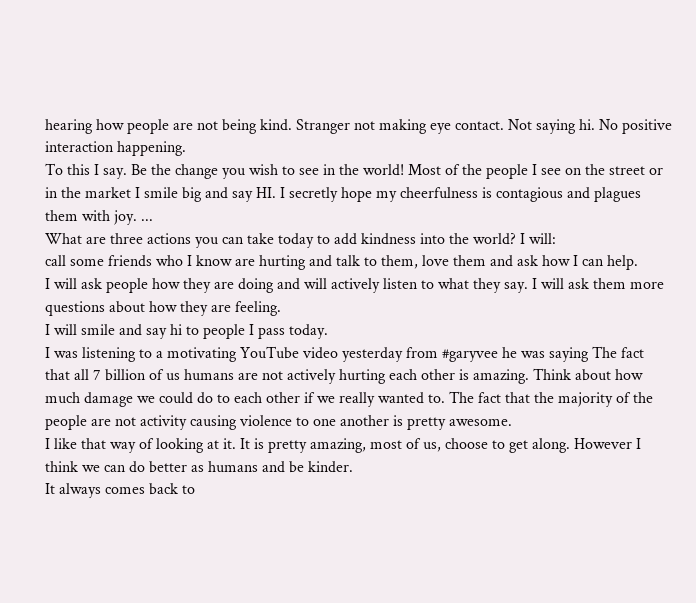hearing how people are not being kind. Stranger not making eye contact. Not saying hi. No positive interaction happening.
To this I say. Be the change you wish to see in the world! Most of the people I see on the street or in the market I smile big and say HI. I secretly hope my cheerfulness is contagious and plagues them with joy. ...
What are three actions you can take today to add kindness into the world? I will:
call some friends who I know are hurting and talk to them, love them and ask how I can help.
I will ask people how they are doing and will actively listen to what they say. I will ask them more questions about how they are feeling.
I will smile and say hi to people I pass today.
I was listening to a motivating YouTube video yesterday from #garyvee he was saying The fact that all 7 billion of us humans are not actively hurting each other is amazing. Think about how much damage we could do to each other if we really wanted to. The fact that the majority of the people are not activity causing violence to one another is pretty awesome.
I like that way of looking at it. It is pretty amazing, most of us, choose to get along. However I think we can do better as humans and be kinder.
It always comes back to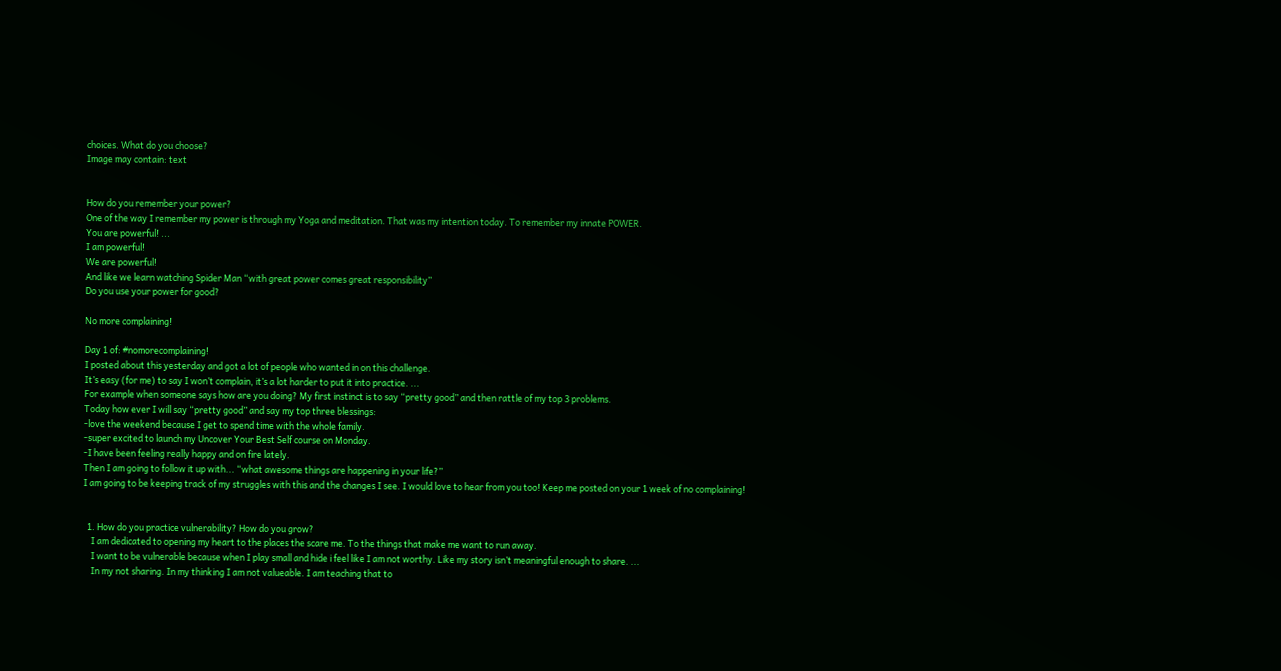choices. What do you choose?
Image may contain: text


How do you remember your power?
One of the way I remember my power is through my Yoga and meditation. That was my intention today. To remember my innate POWER.
You are powerful! ...
I am powerful!
We are powerful!
And like we learn watching Spider Man “with great power comes great responsibility”
Do you use your power for good?

No more complaining!

Day 1 of: #nomorecomplaining!
I posted about this yesterday and got a lot of people who wanted in on this challenge.
It’s easy (for me) to say I won’t complain, it’s a lot harder to put it into practice. ...
For example when someone says how are you doing? My first instinct is to say “pretty good” and then rattle of my top 3 problems.
Today how ever I will say “pretty good” and say my top three blessings:
-love the weekend because I get to spend time with the whole family.
-super excited to launch my Uncover Your Best Self course on Monday.
-I have been feeling really happy and on fire lately.
Then I am going to follow it up with... “what awesome things are happening in your life?”
I am going to be keeping track of my struggles with this and the changes I see. I would love to hear from you too! Keep me posted on your 1 week of no complaining!


  1. How do you practice vulnerability? How do you grow?
    I am dedicated to opening my heart to the places the scare me. To the things that make me want to run away.
    I want to be vulnerable because when I play small and hide i feel like I am not worthy. Like my story isn’t meaningful enough to share. ...
    In my not sharing. In my thinking I am not valueable. I am teaching that to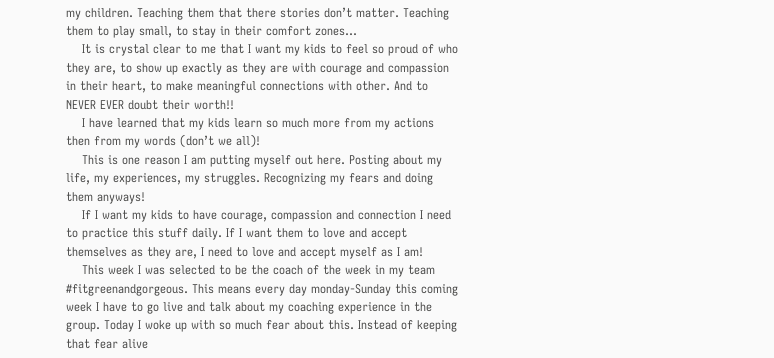my children. Teaching them that there stories don’t matter. Teaching them to play small, to stay in their comfort zones...
    It is crystal clear to me that I want my kids to feel so proud of who they are, to show up exactly as they are with courage and compassion in their heart, to make meaningful connections with other. And to NEVER EVER doubt their worth!!
    I have learned that my kids learn so much more from my actions then from my words (don’t we all)!
    This is one reason I am putting myself out here. Posting about my life, my experiences, my struggles. Recognizing my fears and doing them anyways!
    If I want my kids to have courage, compassion and connection I need to practice this stuff daily. If I want them to love and accept themselves as they are, I need to love and accept myself as I am!
    This week I was selected to be the coach of the week in my team #fitgreenandgorgeous. This means every day monday-Sunday this coming week I have to go live and talk about my coaching experience in the group. Today I woke up with so much fear about this. Instead of keeping that fear alive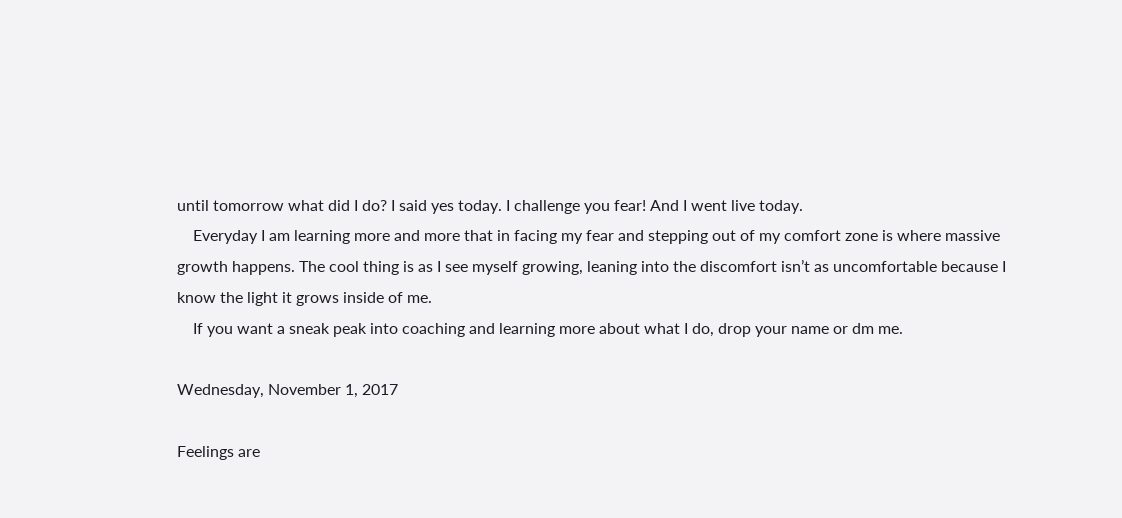until tomorrow what did I do? I said yes today. I challenge you fear! And I went live today.
    Everyday I am learning more and more that in facing my fear and stepping out of my comfort zone is where massive growth happens. The cool thing is as I see myself growing, leaning into the discomfort isn’t as uncomfortable because I know the light it grows inside of me.
    If you want a sneak peak into coaching and learning more about what I do, drop your name or dm me.

Wednesday, November 1, 2017

Feelings are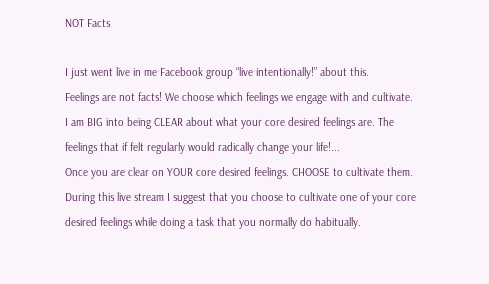NOT Facts

I just went live in me Facebook group “live intentionally!” about this.
Feelings are not facts! We choose which feelings we engage with and cultivate.
I am BIG into being CLEAR about what your core desired feelings are. The feelings that if felt regularly would radically change your life!...
Once you are clear on YOUR core desired feelings. CHOOSE to cultivate them. During this live stream I suggest that you choose to cultivate one of your core desired feelings while doing a task that you normally do habitually.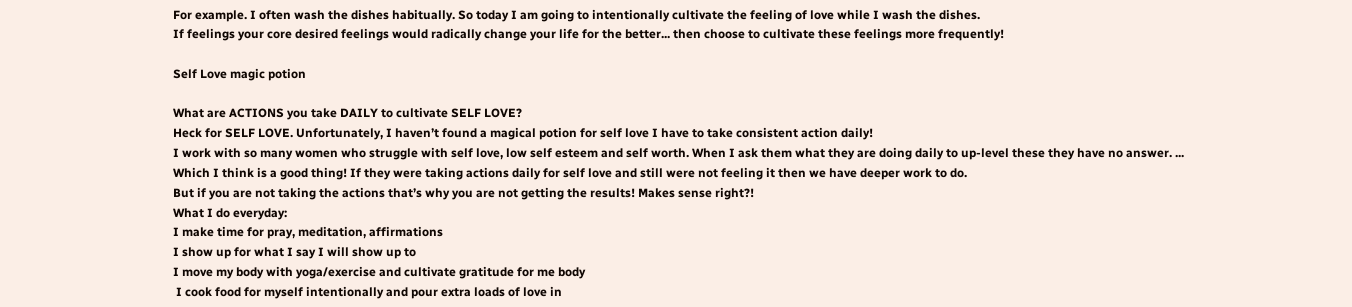For example. I often wash the dishes habitually. So today I am going to intentionally cultivate the feeling of love while I wash the dishes.
If feelings your core desired feelings would radically change your life for the better... then choose to cultivate these feelings more frequently!

Self Love magic potion

What are ACTIONS you take DAILY to cultivate SELF LOVE?
Heck for SELF LOVE. Unfortunately, I haven’t found a magical potion for self love I have to take consistent action daily!
I work with so many women who struggle with self love, low self esteem and self worth. When I ask them what they are doing daily to up-level these they have no answer. ...
Which I think is a good thing! If they were taking actions daily for self love and still were not feeling it then we have deeper work to do.
But if you are not taking the actions that’s why you are not getting the results! Makes sense right?!
What I do everyday:
I make time for pray, meditation, affirmations
I show up for what I say I will show up to
I move my body with yoga/exercise and cultivate gratitude for me body
 I cook food for myself intentionally and pour extra loads of love in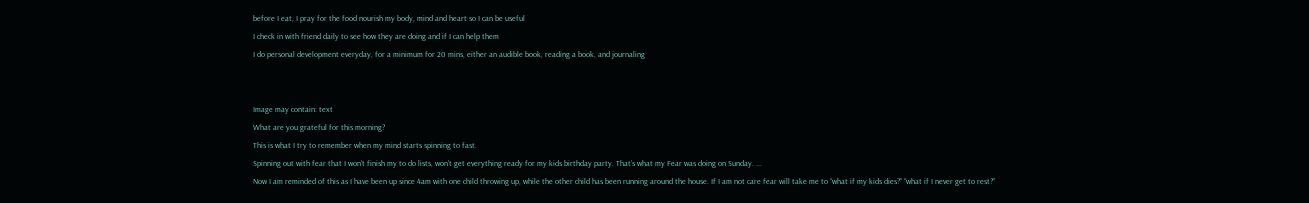before I eat, I pray for the food nourish my body, mind and heart so I can be useful
I check in with friend daily to see how they are doing and if I can help them
I do personal development everyday, for a minimum for 20 mins, either an audible book, reading a book, and journaling


Image may contain: text
What are you grateful for this morning?
This is what I try to remember when my mind starts spinning to fast.
Spinning out with fear that I won’t finish my to do lists, won’t get everything ready for my kids birthday party. That’s what my Fear was doing on Sunday. ...
Now I am reminded of this as I have been up since 4am with one child throwing up, while the other child has been running around the house. If I am not care fear will take me to “what if my kids dies?” “what if I never get to rest?”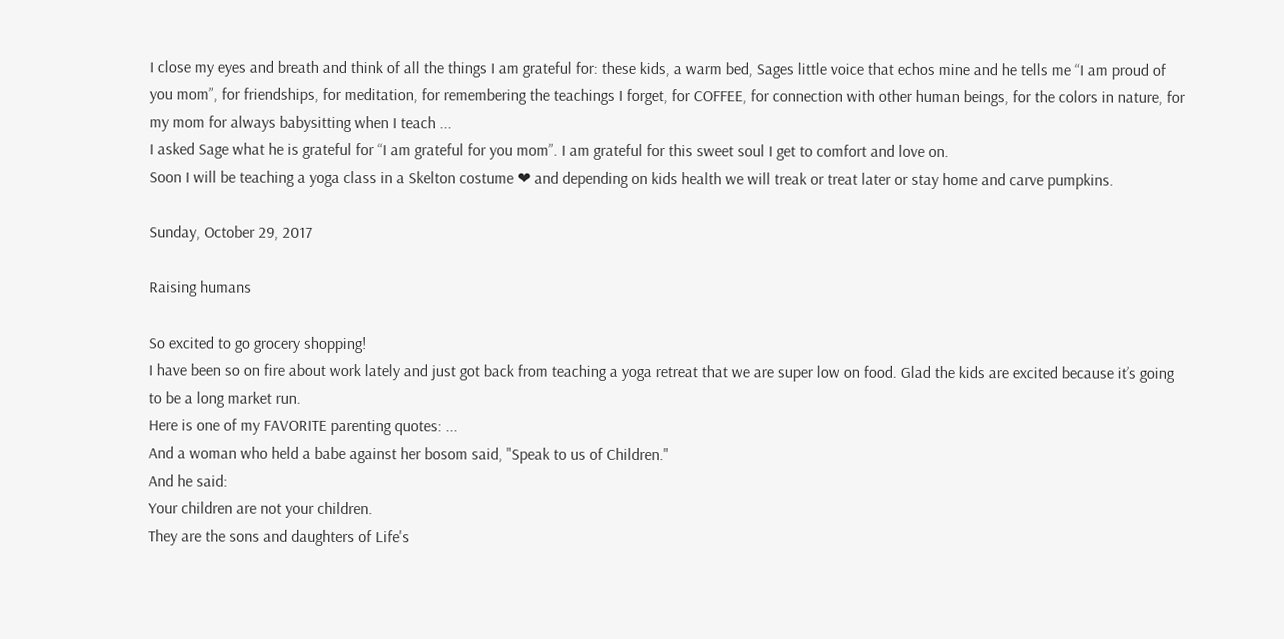I close my eyes and breath and think of all the things I am grateful for: these kids, a warm bed, Sages little voice that echos mine and he tells me “I am proud of you mom”, for friendships, for meditation, for remembering the teachings I forget, for COFFEE, for connection with other human beings, for the colors in nature, for my mom for always babysitting when I teach ...
I asked Sage what he is grateful for “I am grateful for you mom”. I am grateful for this sweet soul I get to comfort and love on.
Soon I will be teaching a yoga class in a Skelton costume ❤ and depending on kids health we will treak or treat later or stay home and carve pumpkins.

Sunday, October 29, 2017

Raising humans

So excited to go grocery shopping!
I have been so on fire about work lately and just got back from teaching a yoga retreat that we are super low on food. Glad the kids are excited because it’s going to be a long market run.
Here is one of my FAVORITE parenting quotes: ...
And a woman who held a babe against her bosom said, "Speak to us of Children."
And he said:
Your children are not your children.
They are the sons and daughters of Life's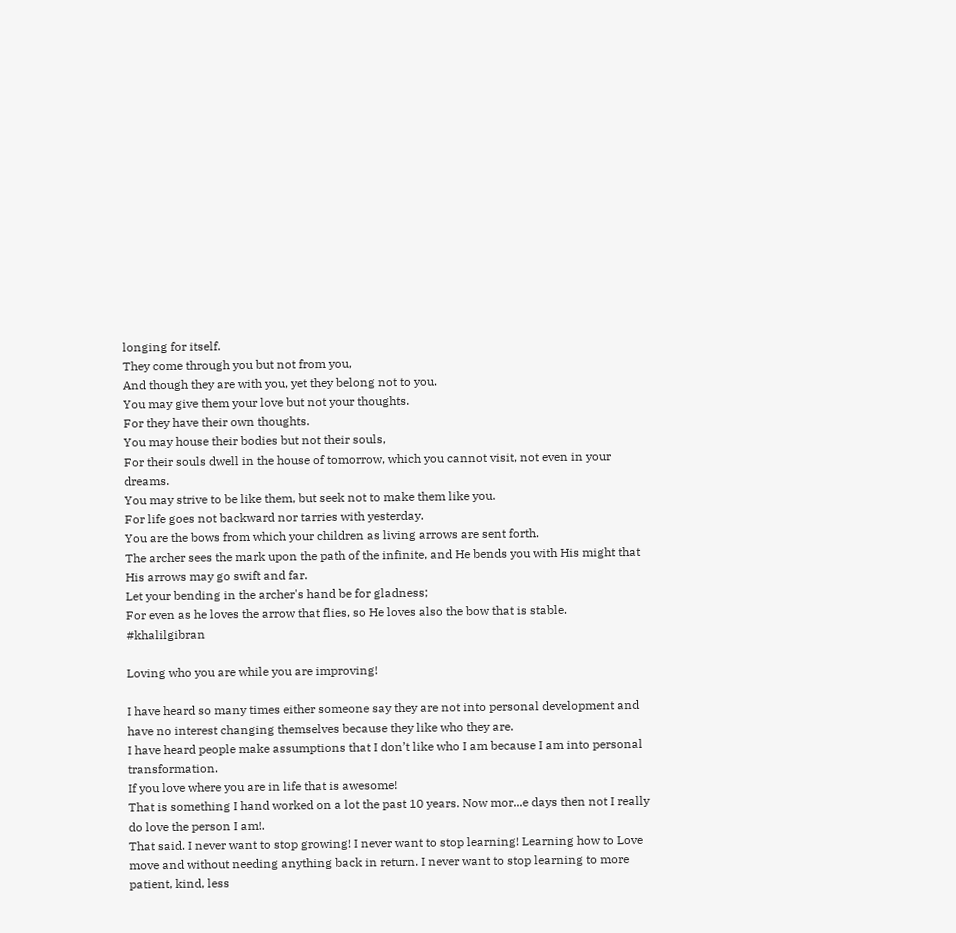longing for itself.
They come through you but not from you,
And though they are with you, yet they belong not to you.
You may give them your love but not your thoughts.
For they have their own thoughts.
You may house their bodies but not their souls,
For their souls dwell in the house of tomorrow, which you cannot visit, not even in your dreams.
You may strive to be like them, but seek not to make them like you.
For life goes not backward nor tarries with yesterday.
You are the bows from which your children as living arrows are sent forth.
The archer sees the mark upon the path of the infinite, and He bends you with His might that His arrows may go swift and far.
Let your bending in the archer's hand be for gladness;
For even as he loves the arrow that flies, so He loves also the bow that is stable. #khalilgibran

Loving who you are while you are improving!

I have heard so many times either someone say they are not into personal development and have no interest changing themselves because they like who they are.
I have heard people make assumptions that I don’t like who I am because I am into personal transformation.
If you love where you are in life that is awesome!
That is something I hand worked on a lot the past 10 years. Now mor...e days then not I really do love the person I am!.
That said. I never want to stop growing! I never want to stop learning! Learning how to Love move and without needing anything back in return. I never want to stop learning to more patient, kind, less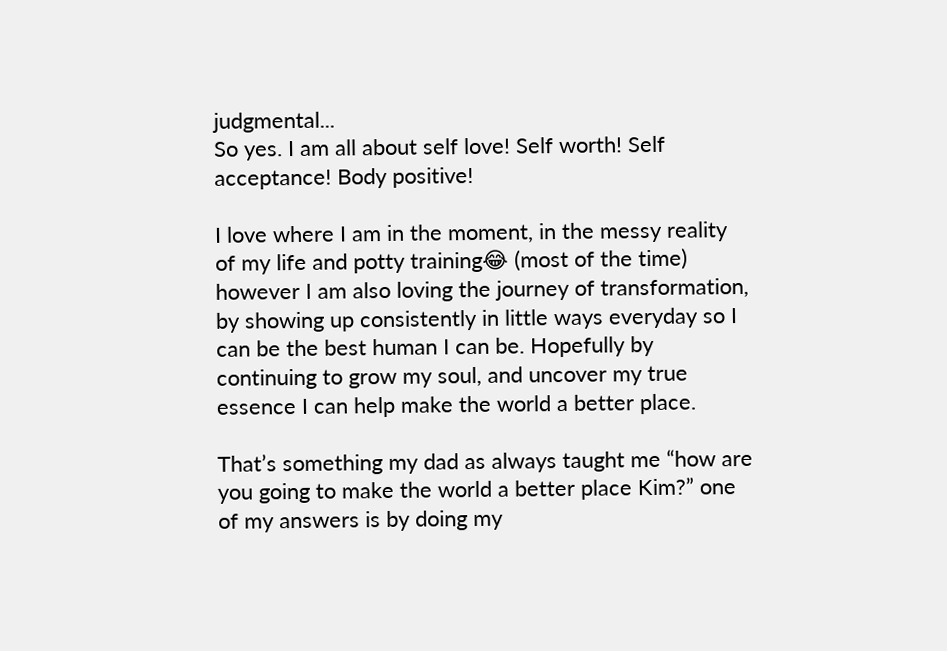judgmental...
So yes. I am all about self love! Self worth! Self acceptance! Body positive!

I love where I am in the moment, in the messy reality of my life and potty training😂 (most of the time) however I am also loving the journey of transformation, by showing up consistently in little ways everyday so I can be the best human I can be. Hopefully by continuing to grow my soul, and uncover my true essence I can help make the world a better place.

That’s something my dad as always taught me “how are you going to make the world a better place Kim?” one of my answers is by doing my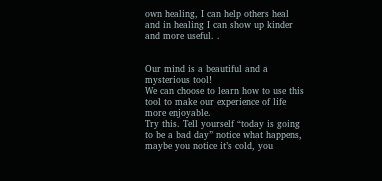own healing, I can help others heal and in healing I can show up kinder and more useful. .


Our mind is a beautiful and a mysterious tool!
We can choose to learn how to use this tool to make our experience of life more enjoyable.
Try this. Tell yourself “today is going to be a bad day” notice what happens, maybe you notice it’s cold, you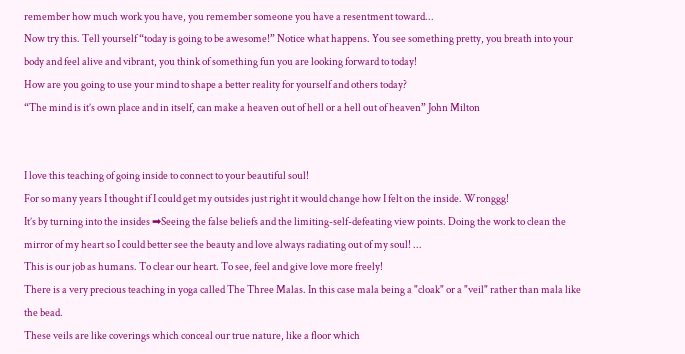remember how much work you have, you remember someone you have a resentment toward...
Now try this. Tell yourself “today is going to be awesome!” Notice what happens. You see something pretty, you breath into your body and feel alive and vibrant, you think of something fun you are looking forward to today!
How are you going to use your mind to shape a better reality for yourself and others today?
“The mind is it’s own place and in itself, can make a heaven out of hell or a hell out of heaven” John Milton


I love this teaching of going inside to connect to your beautiful soul!
For so many years I thought if I could get my outsides just right it would change how I felt on the inside. Wronggg!
It’s by turning into the insides ➡Seeing the false beliefs and the limiting-self-defeating view points. Doing the work to clean the mirror of my heart so I could better see the beauty and love always radiating out of my soul! ...
This is our job as humans. To clear our heart. To see, feel and give love more freely!
There is a very precious teaching in yoga called The Three Malas. In this case mala being a "cloak" or a "veil" rather than mala like the bead.
These veils are like coverings which conceal our true nature, like a floor which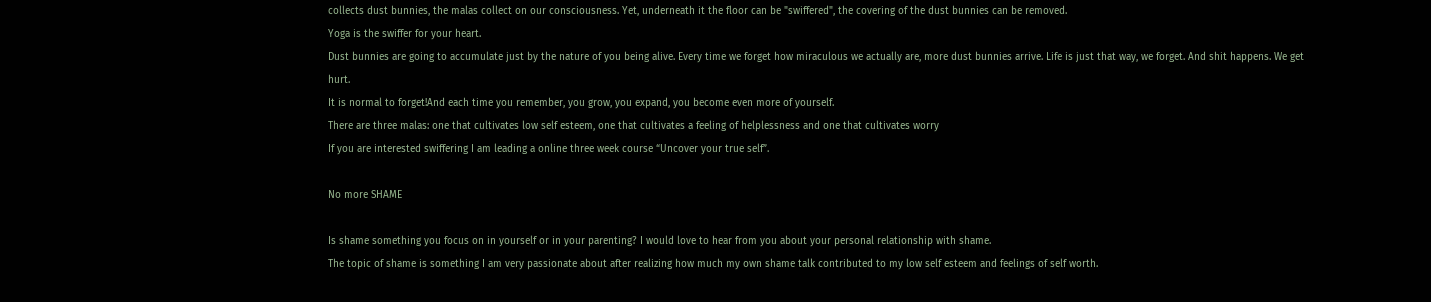collects dust bunnies, the malas collect on our consciousness. Yet, underneath it the floor can be "swiffered", the covering of the dust bunnies can be removed.
Yoga is the swiffer for your heart.
Dust bunnies are going to accumulate just by the nature of you being alive. Every time we forget how miraculous we actually are, more dust bunnies arrive. Life is just that way, we forget. And shit happens. We get hurt.
It is normal to forget!And each time you remember, you grow, you expand, you become even more of yourself.
There are three malas: one that cultivates low self esteem, one that cultivates a feeling of helplessness and one that cultivates worry
If you are interested swiffering I am leading a online three week course “Uncover your true self”.

No more SHAME

Is shame something you focus on in yourself or in your parenting? I would love to hear from you about your personal relationship with shame.
The topic of shame is something I am very passionate about after realizing how much my own shame talk contributed to my low self esteem and feelings of self worth.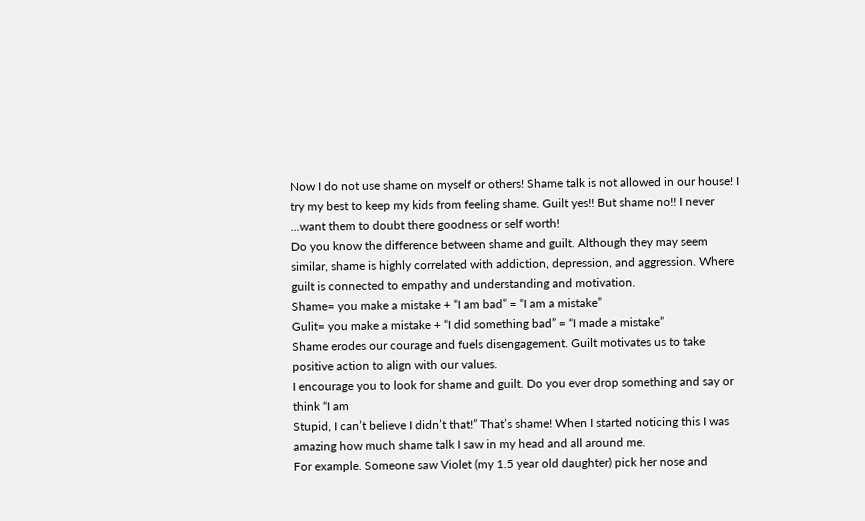Now I do not use shame on myself or others! Shame talk is not allowed in our house! I try my best to keep my kids from feeling shame. Guilt yes!! But shame no!! I never ...want them to doubt there goodness or self worth!
Do you know the difference between shame and guilt. Although they may seem similar, shame is highly correlated with addiction, depression, and aggression. Where guilt is connected to empathy and understanding and motivation.
Shame= you make a mistake + “I am bad” = “I am a mistake”
Gulit= you make a mistake + “I did something bad” = “I made a mistake”
Shame erodes our courage and fuels disengagement. Guilt motivates us to take positive action to align with our values.
I encourage you to look for shame and guilt. Do you ever drop something and say or think “I am
Stupid, I can’t believe I didn’t that!” That’s shame! When I started noticing this I was amazing how much shame talk I saw in my head and all around me.
For example. Someone saw Violet (my 1.5 year old daughter) pick her nose and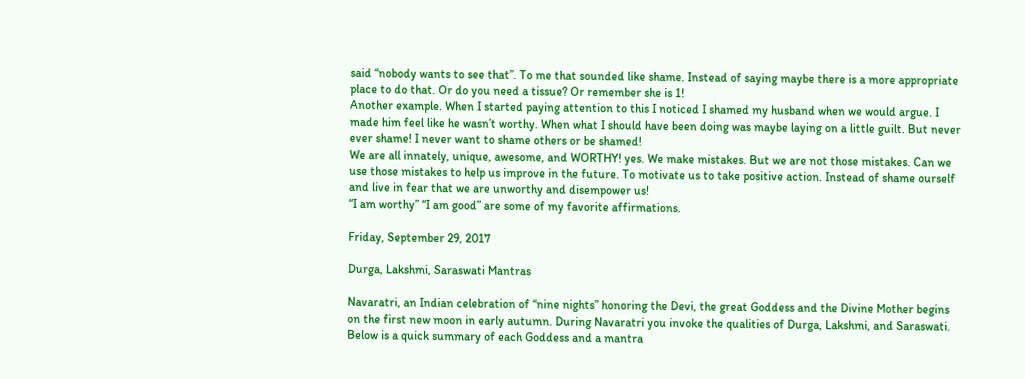said “nobody wants to see that”. To me that sounded like shame. Instead of saying maybe there is a more appropriate place to do that. Or do you need a tissue? Or remember she is 1!
Another example. When I started paying attention to this I noticed I shamed my husband when we would argue. I made him feel like he wasn’t worthy. When what I should have been doing was maybe laying on a little guilt. But never ever shame! I never want to shame others or be shamed!
We are all innately, unique, awesome, and WORTHY! yes. We make mistakes. But we are not those mistakes. Can we use those mistakes to help us improve in the future. To motivate us to take positive action. Instead of shame ourself and live in fear that we are unworthy and disempower us!
“I am worthy” “I am good” are some of my favorite affirmations.

Friday, September 29, 2017

Durga, Lakshmi, Saraswati Mantras

Navaratri, an Indian celebration of “nine nights” honoring the Devi, the great Goddess and the Divine Mother begins on the first new moon in early autumn. During Navaratri you invoke the qualities of Durga, Lakshmi, and Saraswati. Below is a quick summary of each Goddess and a mantra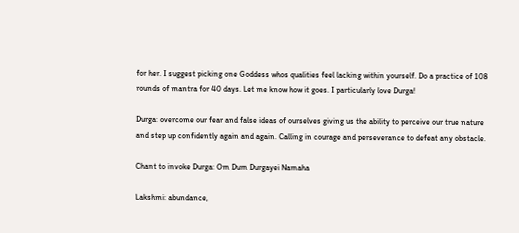for her. I suggest picking one Goddess whos qualities feel lacking within yourself. Do a practice of 108 rounds of mantra for 40 days. Let me know how it goes. I particularly love Durga!

Durga: overcome our fear and false ideas of ourselves giving us the ability to perceive our true nature and step up confidently again and again. Calling in courage and perseverance to defeat any obstacle.

Chant to invoke Durga: Om Dum Durgayei Namaha

Lakshmi: abundance,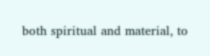both spiritual and material, to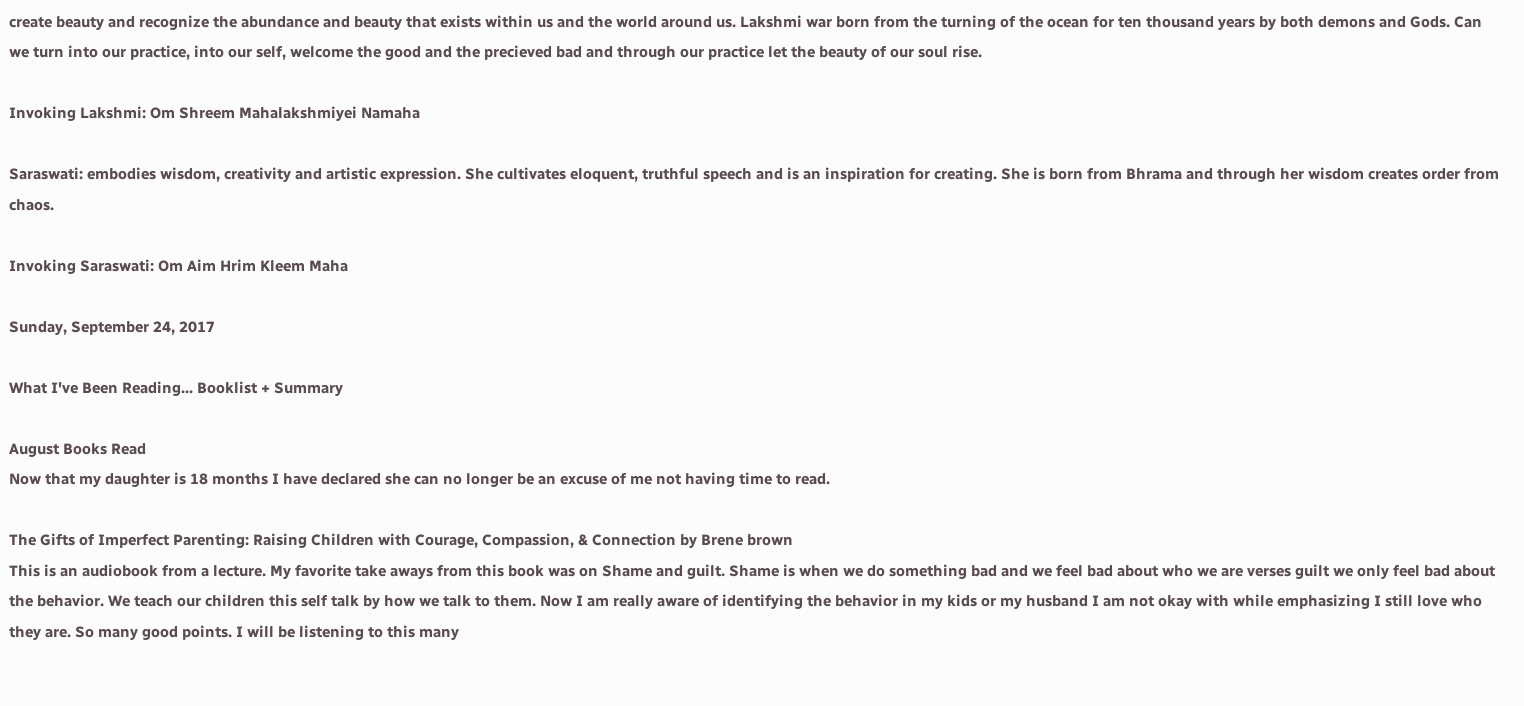create beauty and recognize the abundance and beauty that exists within us and the world around us. Lakshmi war born from the turning of the ocean for ten thousand years by both demons and Gods. Can we turn into our practice, into our self, welcome the good and the precieved bad and through our practice let the beauty of our soul rise.

Invoking Lakshmi: Om Shreem Mahalakshmiyei Namaha

Saraswati: embodies wisdom, creativity and artistic expression. She cultivates eloquent, truthful speech and is an inspiration for creating. She is born from Bhrama and through her wisdom creates order from chaos.

Invoking Saraswati: Om Aim Hrim Kleem Maha

Sunday, September 24, 2017

What I've Been Reading... Booklist + Summary

August Books Read
Now that my daughter is 18 months I have declared she can no longer be an excuse of me not having time to read.

The Gifts of Imperfect Parenting: Raising Children with Courage, Compassion, & Connection by Brene brown
This is an audiobook from a lecture. My favorite take aways from this book was on Shame and guilt. Shame is when we do something bad and we feel bad about who we are verses guilt we only feel bad about the behavior. We teach our children this self talk by how we talk to them. Now I am really aware of identifying the behavior in my kids or my husband I am not okay with while emphasizing I still love who they are. So many good points. I will be listening to this many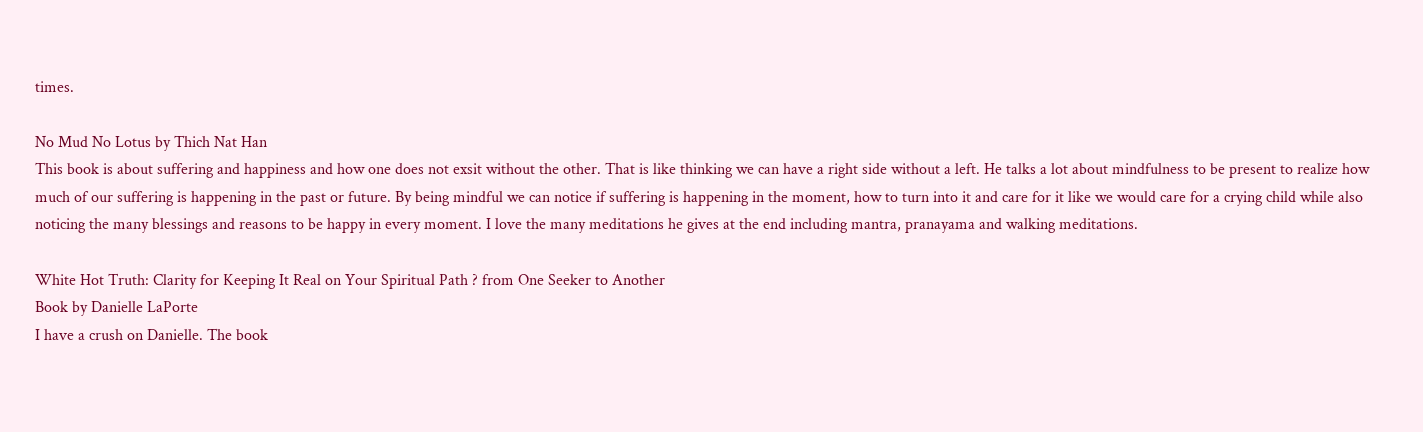times.

No Mud No Lotus by Thich Nat Han
This book is about suffering and happiness and how one does not exsit without the other. That is like thinking we can have a right side without a left. He talks a lot about mindfulness to be present to realize how much of our suffering is happening in the past or future. By being mindful we can notice if suffering is happening in the moment, how to turn into it and care for it like we would care for a crying child while also noticing the many blessings and reasons to be happy in every moment. I love the many meditations he gives at the end including mantra, pranayama and walking meditations.

White Hot Truth: Clarity for Keeping It Real on Your Spiritual Path ? from One Seeker to Another
Book by Danielle LaPorte
I have a crush on Danielle. The book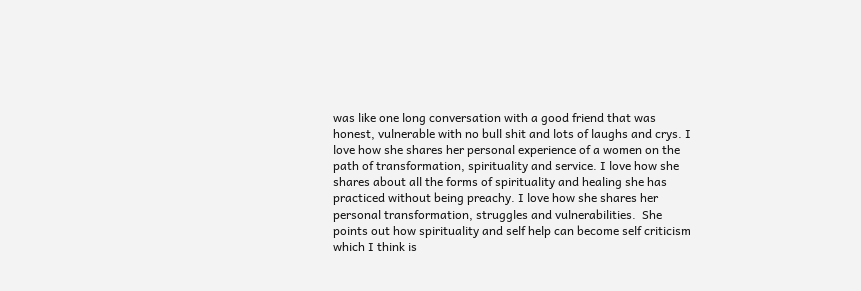was like one long conversation with a good friend that was honest, vulnerable with no bull shit and lots of laughs and crys. I love how she shares her personal experience of a women on the path of transformation, spirituality and service. I love how she shares about all the forms of spirituality and healing she has practiced without being preachy. I love how she shares her personal transformation, struggles and vulnerabilities.  She points out how spirituality and self help can become self criticism which I think is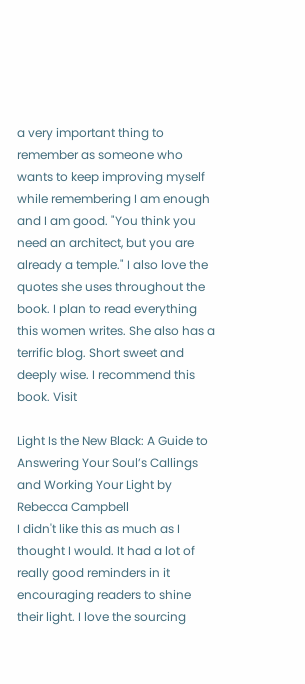a very important thing to remember as someone who wants to keep improving myself while remembering I am enough and I am good. "You think you need an architect, but you are already a temple." I also love the quotes she uses throughout the book. I plan to read everything this women writes. She also has a terrific blog. Short sweet and deeply wise. I recommend this book. Visit

Light Is the New Black: A Guide to Answering Your Soul’s Callings and Working Your Light by Rebecca Campbell
I didn't like this as much as I thought I would. It had a lot of really good reminders in it encouraging readers to shine their light. I love the sourcing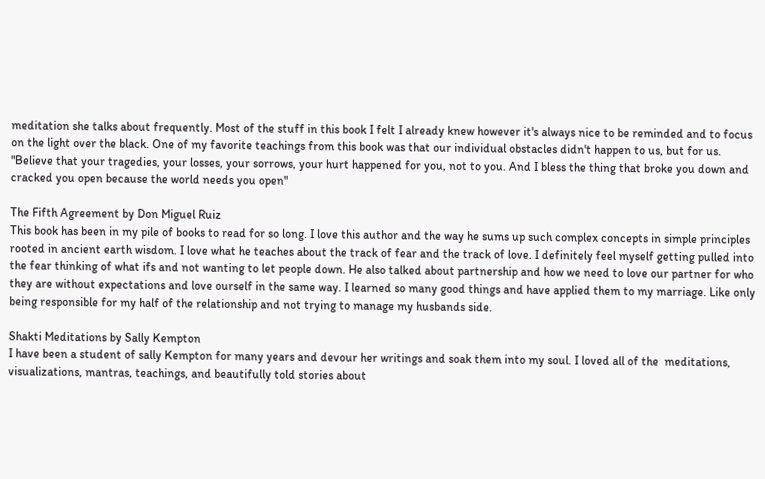meditation she talks about frequently. Most of the stuff in this book I felt I already knew however it's always nice to be reminded and to focus on the light over the black. One of my favorite teachings from this book was that our individual obstacles didn't happen to us, but for us. "Believe that your tragedies, your losses, your sorrows, your hurt happened for you, not to you. And I bless the thing that broke you down and cracked you open because the world needs you open"

The Fifth Agreement by Don Miguel Ruiz
This book has been in my pile of books to read for so long. I love this author and the way he sums up such complex concepts in simple principles rooted in ancient earth wisdom. I love what he teaches about the track of fear and the track of love. I definitely feel myself getting pulled into the fear thinking of what ifs and not wanting to let people down. He also talked about partnership and how we need to love our partner for who they are without expectations and love ourself in the same way. I learned so many good things and have applied them to my marriage. Like only being responsible for my half of the relationship and not trying to manage my husbands side.

Shakti Meditations by Sally Kempton
I have been a student of sally Kempton for many years and devour her writings and soak them into my soul. I loved all of the  meditations, visualizations, mantras, teachings, and beautifully told stories about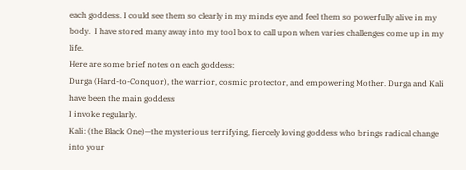each goddess. I could see them so clearly in my minds eye and feel them so powerfully alive in my body.  I have stored many away into my tool box to call upon when varies challenges come up in my life.
Here are some brief notes on each goddess:
Durga (Hard-to-Conquor), the warrior, cosmic protector, and empowering Mother. Durga and Kali have been the main goddess
I invoke regularly.
Kali: (the Black One)—the mysterious terrifying, fiercely loving goddess who brings radical change into your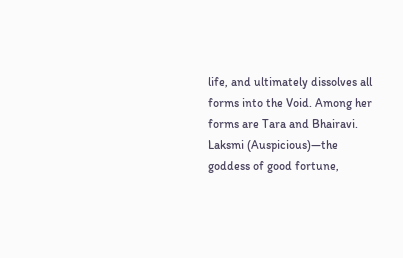life, and ultimately dissolves all forms into the Void. Among her forms are Tara and Bhairavi.
Laksmi (Auspicious)—the goddess of good fortune,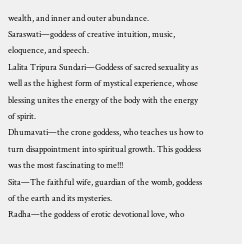wealth, and inner and outer abundance.
Saraswati—goddess of creative intuition, music, eloquence, and speech.
Lalita Tripura Sundari—Goddess of sacred sexuality as well as the highest form of mystical experience, whose blessing unites the energy of the body with the energy of spirit.
Dhumavati—the crone goddess, who teaches us how to turn disappointment into spiritual growth. This goddess was the most fascinating to me!!!
Sita—The faithful wife, guardian of the womb, goddess of the earth and its mysteries.
Radha—the goddess of erotic devotional love, who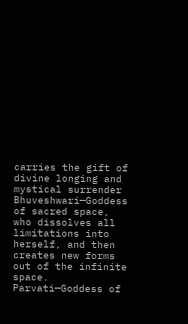carries the gift of divine longing and mystical surrender
Bhuveshwari—Goddess of sacred space, who dissolves all limitations into herself, and then creates new forms out of the infinite space.
Parvati—Goddess of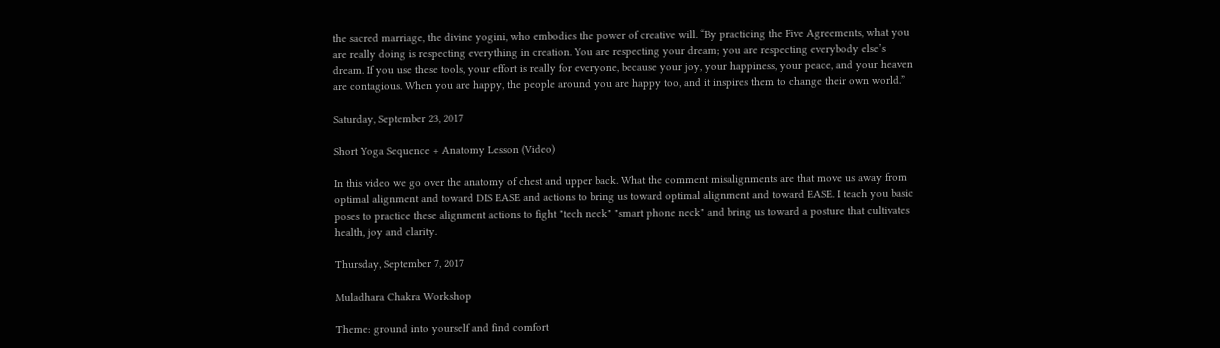the sacred marriage, the divine yogini, who embodies the power of creative will. “By practicing the Five Agreements, what you are really doing is respecting everything in creation. You are respecting your dream; you are respecting everybody else’s dream. If you use these tools, your effort is really for everyone, because your joy, your happiness, your peace, and your heaven are contagious. When you are happy, the people around you are happy too, and it inspires them to change their own world.”

Saturday, September 23, 2017

Short Yoga Sequence + Anatomy Lesson (Video)

In this video we go over the anatomy of chest and upper back. What the comment misalignments are that move us away from optimal alignment and toward DIS EASE and actions to bring us toward optimal alignment and toward EASE. I teach you basic poses to practice these alignment actions to fight "tech neck" "smart phone neck" and bring us toward a posture that cultivates health, joy and clarity.

Thursday, September 7, 2017

Muladhara Chakra Workshop

Theme: ground into yourself and find comfort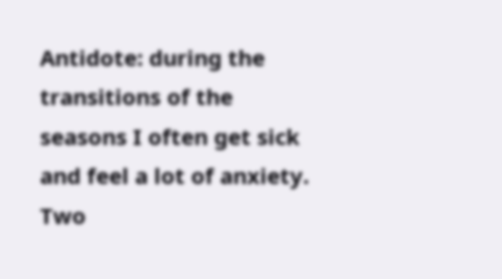Antidote: during the transitions of the seasons I often get sick and feel a lot of anxiety. Two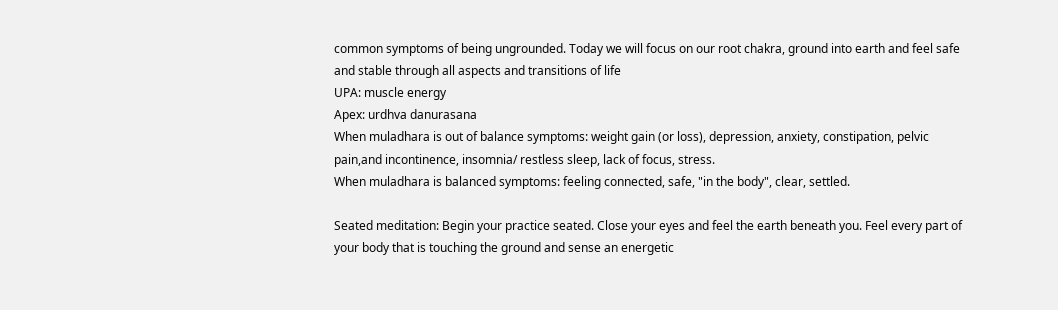common symptoms of being ungrounded. Today we will focus on our root chakra, ground into earth and feel safe and stable through all aspects and transitions of life
UPA: muscle energy
Apex: urdhva danurasana
When muladhara is out of balance symptoms: weight gain (or loss), depression, anxiety, constipation, pelvic pain,and incontinence, insomnia/ restless sleep, lack of focus, stress.
When muladhara is balanced symptoms: feeling connected, safe, "in the body", clear, settled.

Seated meditation: Begin your practice seated. Close your eyes and feel the earth beneath you. Feel every part of your body that is touching the ground and sense an energetic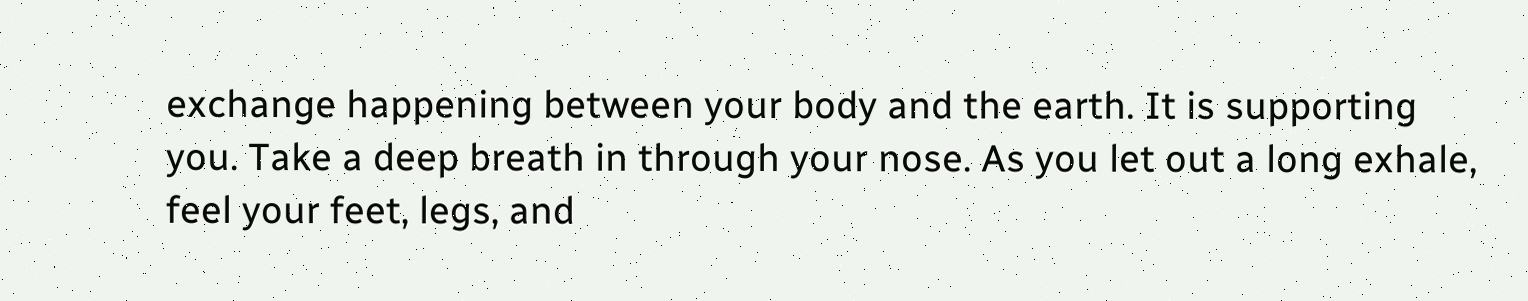exchange happening between your body and the earth. It is supporting you. Take a deep breath in through your nose. As you let out a long exhale, feel your feet, legs, and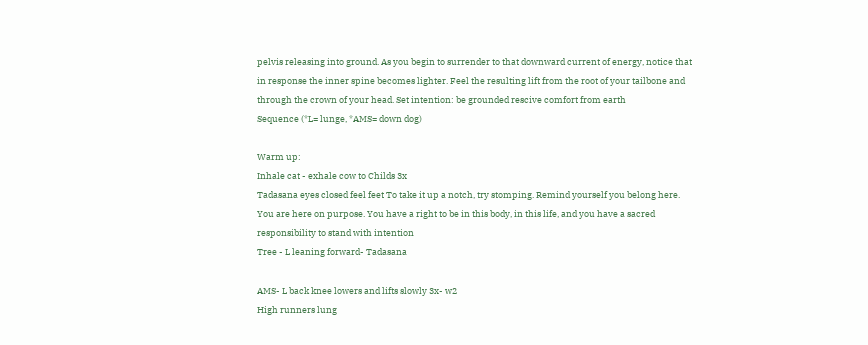pelvis releasing into ground. As you begin to surrender to that downward current of energy, notice that in response the inner spine becomes lighter. Feel the resulting lift from the root of your tailbone and through the crown of your head. Set intention: be grounded rescive comfort from earth
Sequence (*L= lunge, *AMS= down dog)

Warm up:
Inhale cat - exhale cow to Childs 3x
Tadasana eyes closed feel feet To take it up a notch, try stomping. Remind yourself you belong here. You are here on purpose. You have a right to be in this body, in this life, and you have a sacred responsibility to stand with intention
Tree - L leaning forward- Tadasana

AMS- L back knee lowers and lifts slowly 3x- w2
High runners lung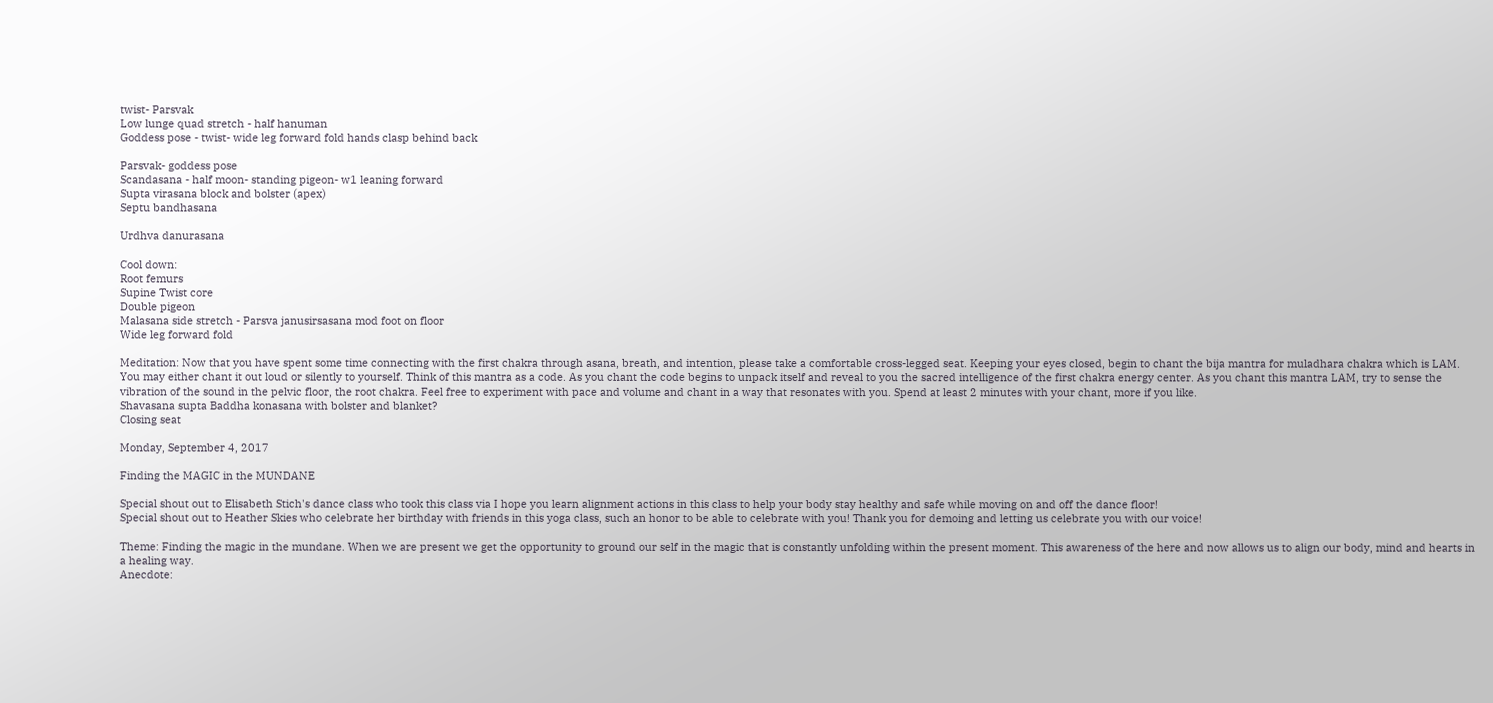twist- Parsvak
Low lunge quad stretch - half hanuman
Goddess pose - twist- wide leg forward fold hands clasp behind back

Parsvak- goddess pose
Scandasana - half moon- standing pigeon- w1 leaning forward
Supta virasana block and bolster (apex)
Septu bandhasana

Urdhva danurasana

Cool down:
Root femurs
Supine Twist core
Double pigeon
Malasana side stretch - Parsva janusirsasana mod foot on floor
Wide leg forward fold

Meditation: Now that you have spent some time connecting with the first chakra through asana, breath, and intention, please take a comfortable cross-legged seat. Keeping your eyes closed, begin to chant the bija mantra for muladhara chakra which is LAM. You may either chant it out loud or silently to yourself. Think of this mantra as a code. As you chant the code begins to unpack itself and reveal to you the sacred intelligence of the first chakra energy center. As you chant this mantra LAM, try to sense the vibration of the sound in the pelvic floor, the root chakra. Feel free to experiment with pace and volume and chant in a way that resonates with you. Spend at least 2 minutes with your chant, more if you like.
Shavasana supta Baddha konasana with bolster and blanket?
Closing seat

Monday, September 4, 2017

Finding the MAGIC in the MUNDANE

Special shout out to Elisabeth Stich's dance class who took this class via I hope you learn alignment actions in this class to help your body stay healthy and safe while moving on and off the dance floor!
Special shout out to Heather Skies who celebrate her birthday with friends in this yoga class, such an honor to be able to celebrate with you! Thank you for demoing and letting us celebrate you with our voice!

Theme: Finding the magic in the mundane. When we are present we get the opportunity to ground our self in the magic that is constantly unfolding within the present moment. This awareness of the here and now allows us to align our body, mind and hearts in a healing way.
Anecdote: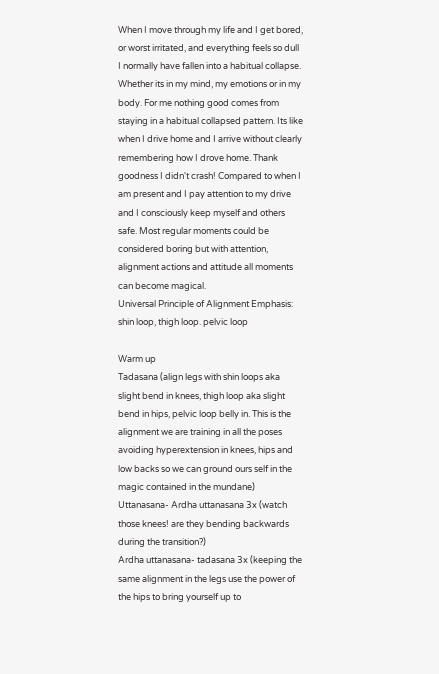When I move through my life and I get bored, or worst irritated, and everything feels so dull I normally have fallen into a habitual collapse. Whether its in my mind, my emotions or in my body. For me nothing good comes from staying in a habitual collapsed pattern. Its like when I drive home and I arrive without clearly remembering how I drove home. Thank goodness I didn't crash! Compared to when I am present and I pay attention to my drive and I consciously keep myself and others safe. Most regular moments could be considered boring but with attention, alignment actions and attitude all moments can become magical.
Universal Principle of Alignment Emphasis: shin loop, thigh loop. pelvic loop

Warm up
Tadasana (align legs with shin loops aka slight bend in knees, thigh loop aka slight bend in hips, pelvic loop belly in. This is the alignment we are training in all the poses avoiding hyperextension in knees, hips and low backs so we can ground ours self in the magic contained in the mundane)
Uttanasana- Ardha uttanasana 3x (watch those knees! are they bending backwards during the transition?)
Ardha uttanasana- tadasana 3x (keeping the same alignment in the legs use the power of the hips to bring yourself up to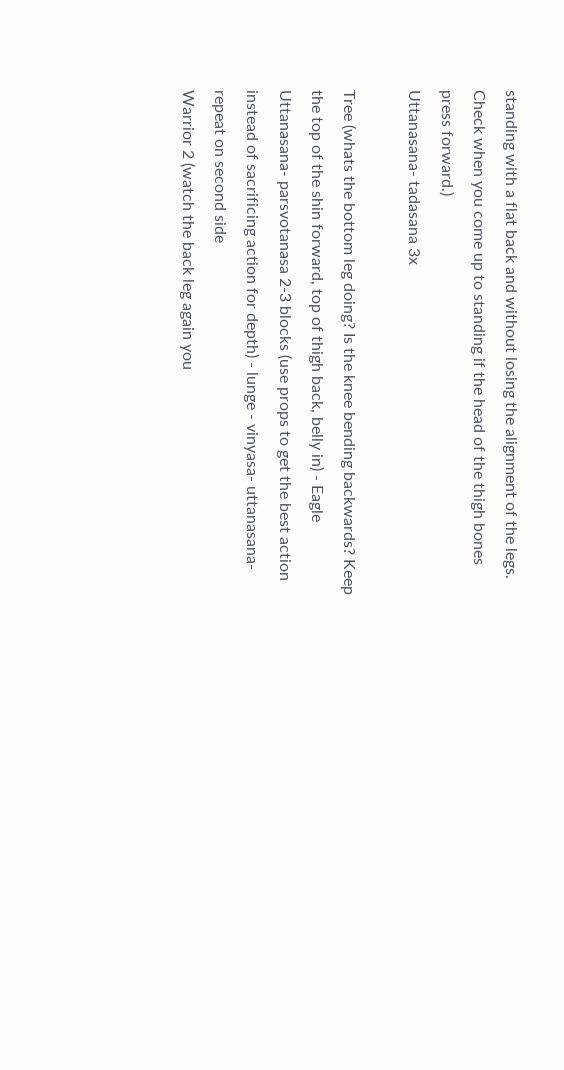standing with a flat back and without losing the alignment of the legs. Check when you come up to standing if the head of the thigh bones press forward.)
Uttanasana- tadasana 3x

Tree (whats the bottom leg doing? Is the knee bending backwards? Keep the top of the shin forward, top of thigh back, belly in) - Eagle
Uttanasana- parsvotanasa 2-3 blocks (use props to get the best action instead of sacrificing action for depth) - lunge - vinyasa- uttanasana- repeat on second side
Warrior 2 (watch the back leg again you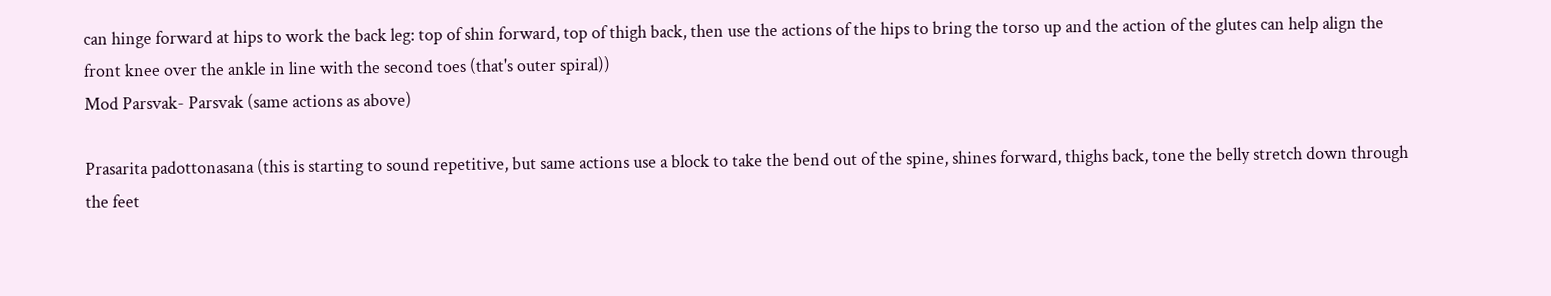can hinge forward at hips to work the back leg: top of shin forward, top of thigh back, then use the actions of the hips to bring the torso up and the action of the glutes can help align the front knee over the ankle in line with the second toes (that's outer spiral))
Mod Parsvak- Parsvak (same actions as above)

Prasarita padottonasana (this is starting to sound repetitive, but same actions use a block to take the bend out of the spine, shines forward, thighs back, tone the belly stretch down through the feet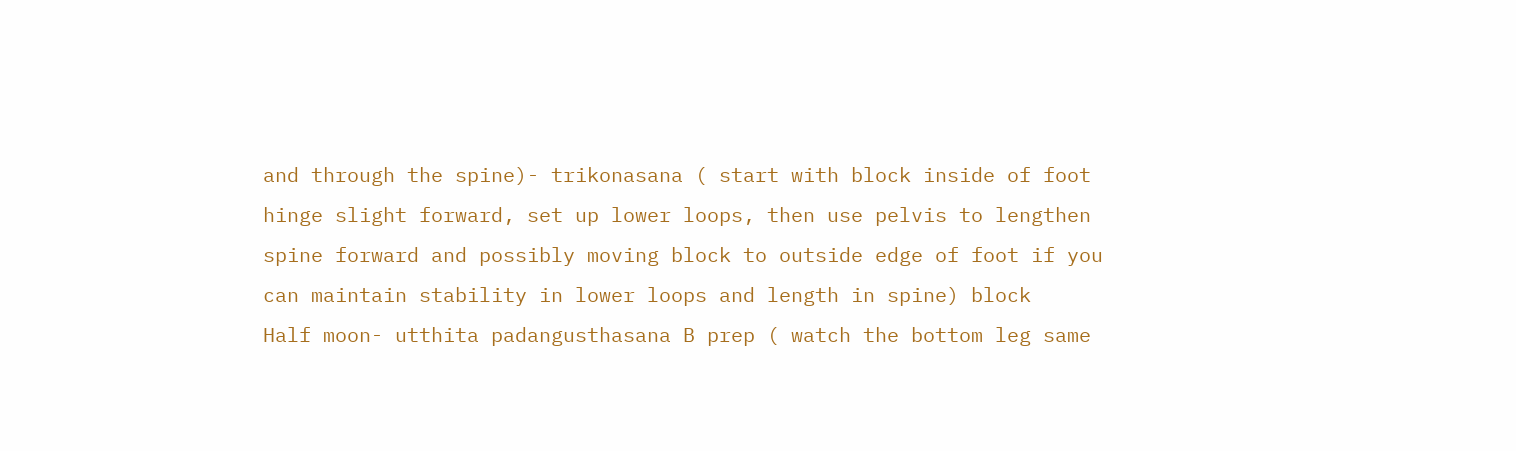and through the spine)- trikonasana ( start with block inside of foot hinge slight forward, set up lower loops, then use pelvis to lengthen spine forward and possibly moving block to outside edge of foot if you can maintain stability in lower loops and length in spine) block
Half moon- utthita padangusthasana B prep ( watch the bottom leg same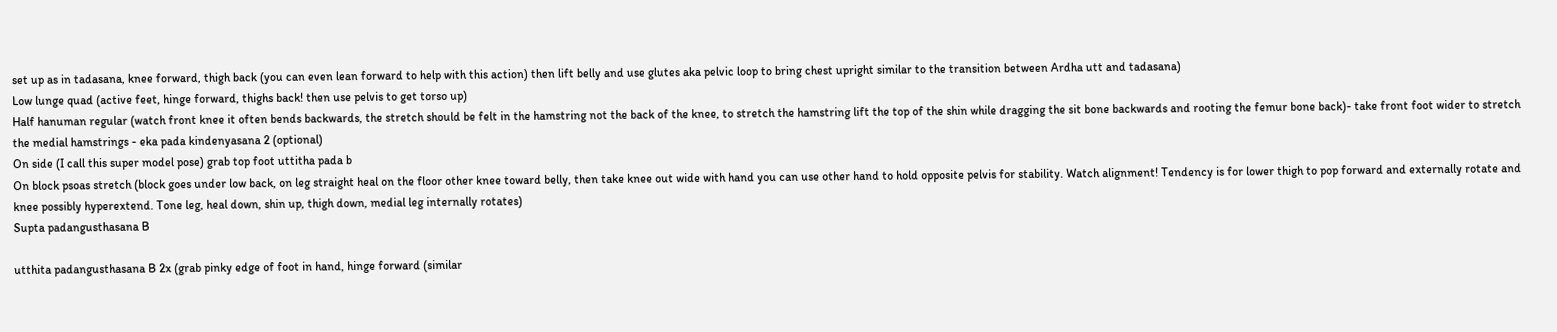set up as in tadasana, knee forward, thigh back (you can even lean forward to help with this action) then lift belly and use glutes aka pelvic loop to bring chest upright similar to the transition between Ardha utt and tadasana)
Low lunge quad (active feet, hinge forward, thighs back! then use pelvis to get torso up)
Half hanuman regular (watch front knee it often bends backwards, the stretch should be felt in the hamstring not the back of the knee, to stretch the hamstring lift the top of the shin while dragging the sit bone backwards and rooting the femur bone back)- take front foot wider to stretch the medial hamstrings - eka pada kindenyasana 2 (optional)
On side (I call this super model pose) grab top foot uttitha pada b
On block psoas stretch (block goes under low back, on leg straight heal on the floor other knee toward belly, then take knee out wide with hand you can use other hand to hold opposite pelvis for stability. Watch alignment! Tendency is for lower thigh to pop forward and externally rotate and knee possibly hyperextend. Tone leg, heal down, shin up, thigh down, medial leg internally rotates)
Supta padangusthasana B

utthita padangusthasana B 2x (grab pinky edge of foot in hand, hinge forward (similar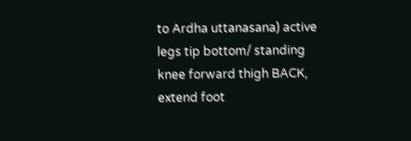to Ardha uttanasana) active legs tip bottom/ standing knee forward thigh BACK, extend foot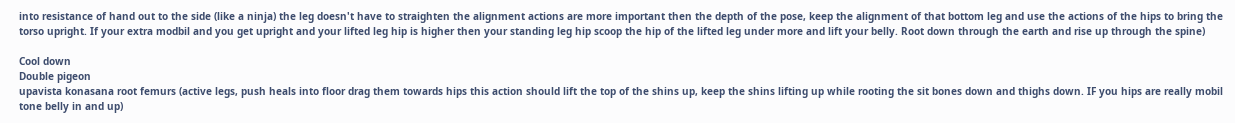into resistance of hand out to the side (like a ninja) the leg doesn't have to straighten the alignment actions are more important then the depth of the pose, keep the alignment of that bottom leg and use the actions of the hips to bring the torso upright. If your extra modbil and you get upright and your lifted leg hip is higher then your standing leg hip scoop the hip of the lifted leg under more and lift your belly. Root down through the earth and rise up through the spine)

Cool down
Double pigeon
upavista konasana root femurs (active legs, push heals into floor drag them towards hips this action should lift the top of the shins up, keep the shins lifting up while rooting the sit bones down and thighs down. IF you hips are really mobil tone belly in and up)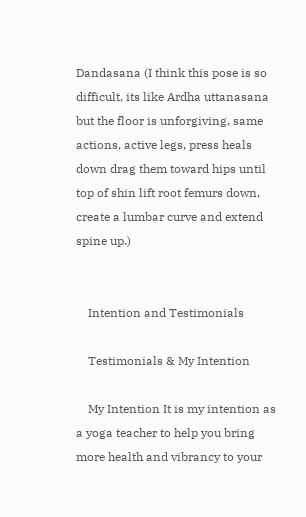Dandasana (I think this pose is so difficult, its like Ardha uttanasana but the floor is unforgiving, same actions, active legs, press heals down drag them toward hips until top of shin lift root femurs down, create a lumbar curve and extend spine up.)


    Intention and Testimonials

    Testimonials & My Intention

    My Intention It is my intention as a yoga teacher to help you bring more health and vibrancy to your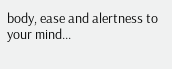body, ease and alertness to your mind...